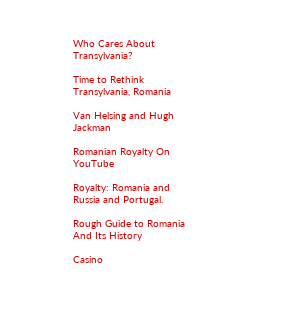Who Cares About Transylvania?

Time to Rethink Transylvania, Romania

Van Helsing and Hugh Jackman

Romanian Royalty On YouTube

Royalty: Romania and Russia and Portugal.

Rough Guide to Romania And Its History

Casino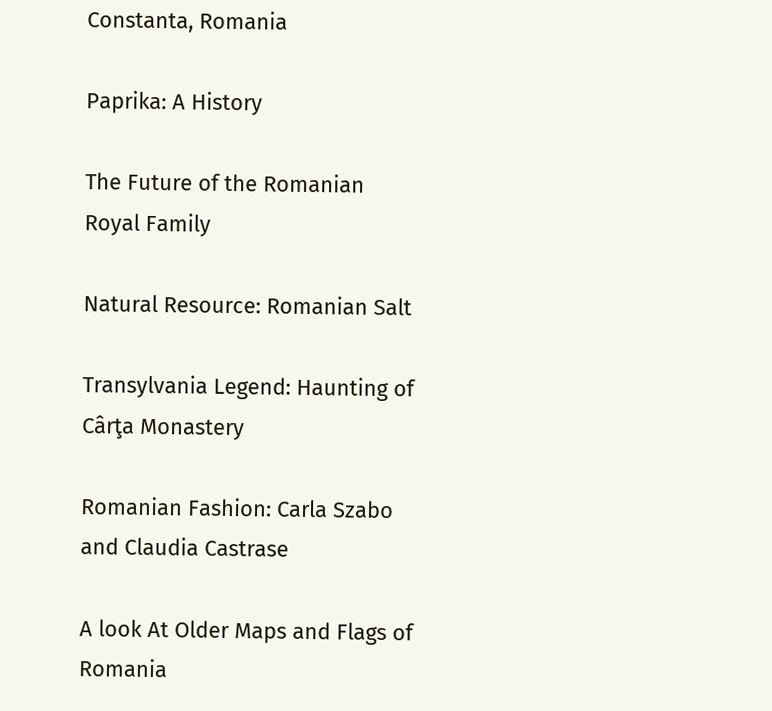Constanta, Romania

Paprika: A History

The Future of the Romanian Royal Family

Natural Resource: Romanian Salt

Transylvania Legend: Haunting of Cârţa Monastery

Romanian Fashion: Carla Szabo and Claudia Castrase

A look At Older Maps and Flags of Romania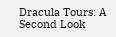Dracula Tours: A Second Look